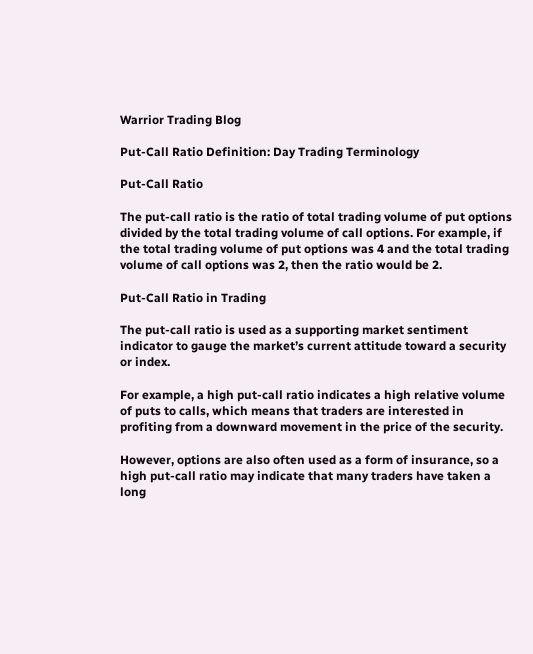Warrior Trading Blog

Put-Call Ratio Definition: Day Trading Terminology

Put-Call Ratio

The put-call ratio is the ratio of total trading volume of put options divided by the total trading volume of call options. For example, if the total trading volume of put options was 4 and the total trading volume of call options was 2, then the ratio would be 2.

Put-Call Ratio in Trading

The put-call ratio is used as a supporting market sentiment indicator to gauge the market’s current attitude toward a security or index.

For example, a high put-call ratio indicates a high relative volume of puts to calls, which means that traders are interested in profiting from a downward movement in the price of the security.

However, options are also often used as a form of insurance, so a high put-call ratio may indicate that many traders have taken a long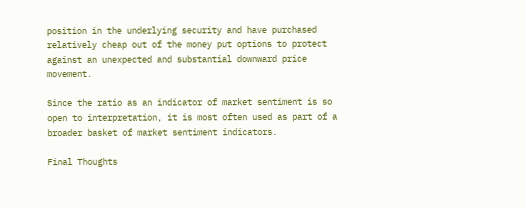position in the underlying security and have purchased relatively cheap out of the money put options to protect against an unexpected and substantial downward price movement.

Since the ratio as an indicator of market sentiment is so open to interpretation, it is most often used as part of a broader basket of market sentiment indicators.

Final Thoughts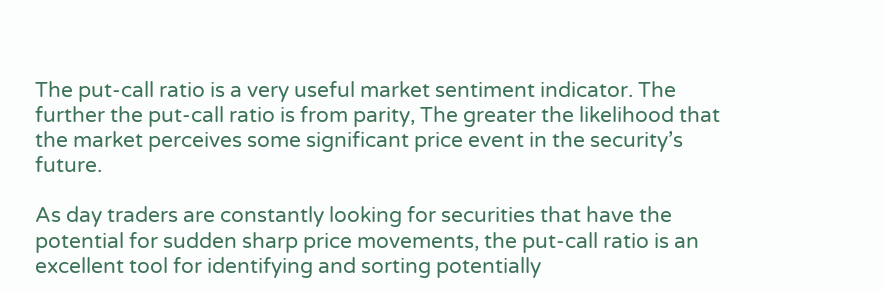The put-call ratio is a very useful market sentiment indicator. The further the put-call ratio is from parity, The greater the likelihood that the market perceives some significant price event in the security’s future.

As day traders are constantly looking for securities that have the potential for sudden sharp price movements, the put-call ratio is an excellent tool for identifying and sorting potentially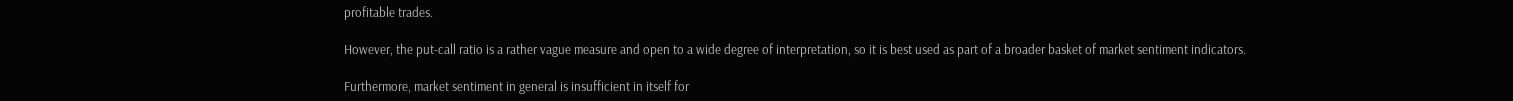profitable trades.

However, the put-call ratio is a rather vague measure and open to a wide degree of interpretation, so it is best used as part of a broader basket of market sentiment indicators.

Furthermore, market sentiment in general is insufficient in itself for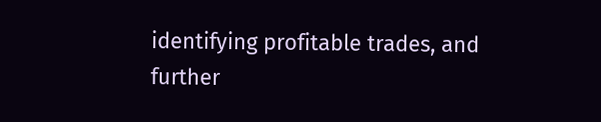identifying profitable trades, and further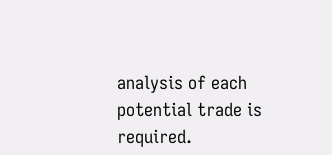analysis of each potential trade is required.